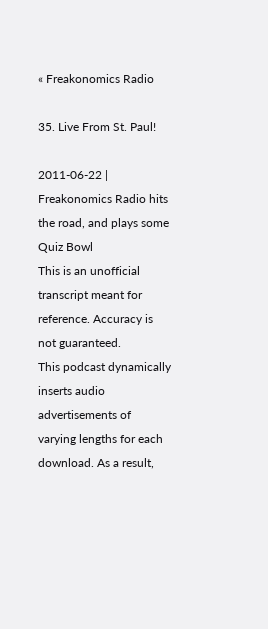« Freakonomics Radio

35. Live From St. Paul!

2011-06-22 |
Freakonomics Radio hits the road, and plays some Quiz Bowl
This is an unofficial transcript meant for reference. Accuracy is not guaranteed.
This podcast dynamically inserts audio advertisements of varying lengths for each download. As a result,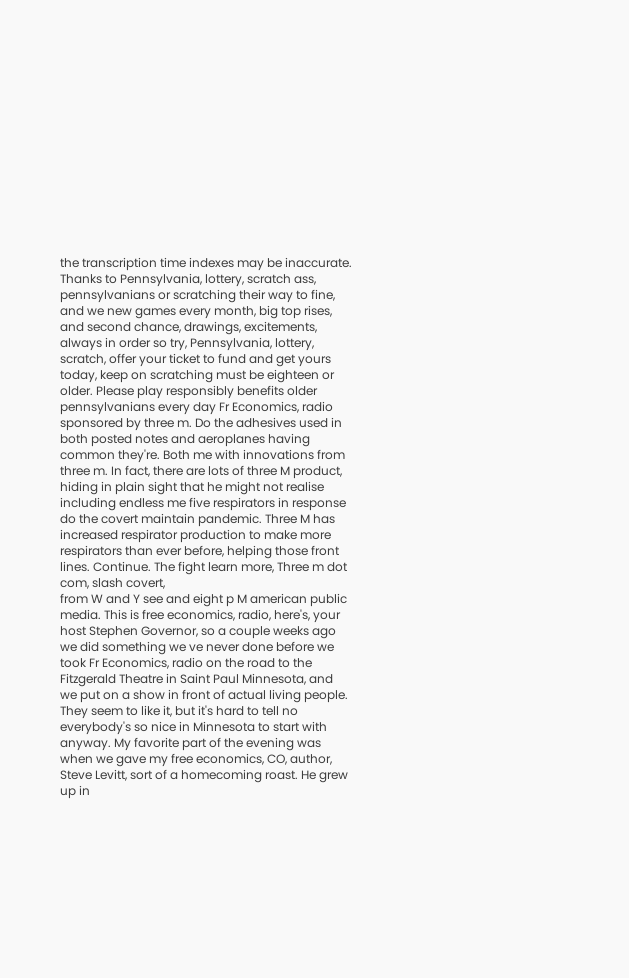the transcription time indexes may be inaccurate.
Thanks to Pennsylvania, lottery, scratch ass, pennsylvanians or scratching their way to fine, and we new games every month, big top rises, and second chance, drawings, excitements, always in order so try, Pennsylvania, lottery, scratch, offer your ticket to fund and get yours today, keep on scratching must be eighteen or older. Please play responsibly benefits older pennsylvanians every day Fr Economics, radio sponsored by three m. Do the adhesives used in both posted notes and aeroplanes having common they're. Both me with innovations from three m. In fact, there are lots of three M product, hiding in plain sight that he might not realise including endless me five respirators in response do the covert maintain pandemic. Three M has increased respirator production to make more respirators than ever before, helping those front lines. Continue. The fight learn more, Three m dot com, slash covert,
from W and Y see and eight p M american public media. This is free economics, radio, here's, your host Stephen Governor, so a couple weeks ago we did something we ve never done before we took Fr Economics, radio on the road to the Fitzgerald Theatre in Saint Paul Minnesota, and we put on a show in front of actual living people. They seem to like it, but it's hard to tell no everybody's so nice in Minnesota to start with anyway. My favorite part of the evening was when we gave my free economics, CO, author, Steve Levitt, sort of a homecoming roast. He grew up in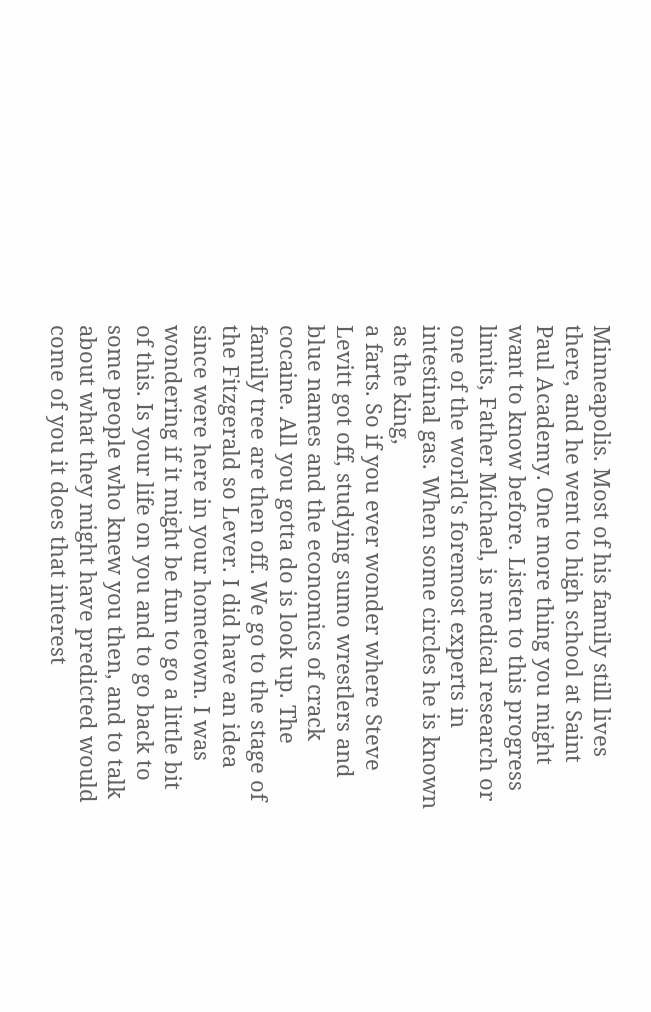Minneapolis. Most of his family still lives there, and he went to high school at Saint Paul Academy. One more thing you might want to know before. Listen to this progress limits, Father Michael, is medical research or one of the world's foremost experts in intestinal gas. When some circles he is known as the king,
a farts. So if you ever wonder where Steve Levitt got off, studying sumo wrestlers and blue names and the economics of crack cocaine. All you gotta do is look up. The family tree are then off. We go to the stage of the Fitzgerald so Lever. I did have an idea since were here in your hometown. I was wondering if it might be fun to go a little bit of this. Is your life on you and to go back to some people who knew you then, and to talk about what they might have predicted would come of you it does that interest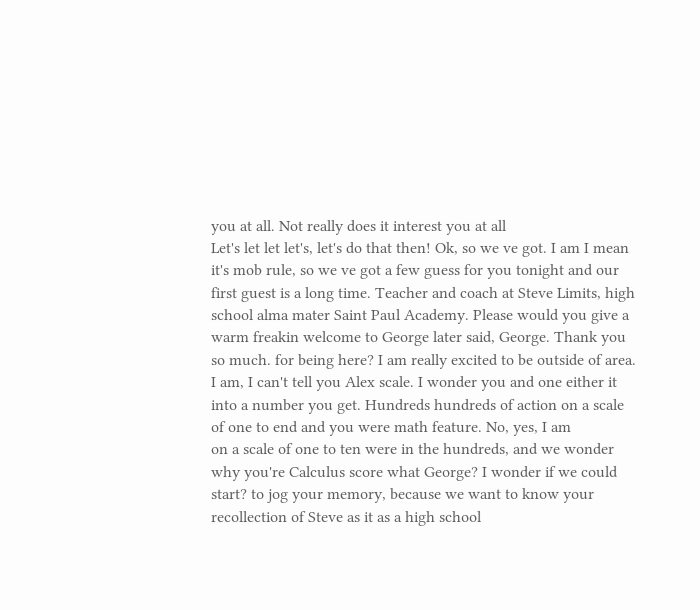you at all. Not really does it interest you at all
Let's let let let's, let's do that then! Ok, so we ve got. I am I mean it's mob rule, so we ve got a few guess for you tonight and our first guest is a long time. Teacher and coach at Steve Limits, high school alma mater Saint Paul Academy. Please would you give a warm freakin welcome to George later said, George. Thank you so much. for being here? I am really excited to be outside of area. I am, I can't tell you Alex scale. I wonder you and one either it into a number you get. Hundreds hundreds of action on a scale of one to end and you were math feature. No, yes, I am
on a scale of one to ten were in the hundreds, and we wonder why you're Calculus score what George? I wonder if we could start? to jog your memory, because we want to know your recollection of Steve as it as a high school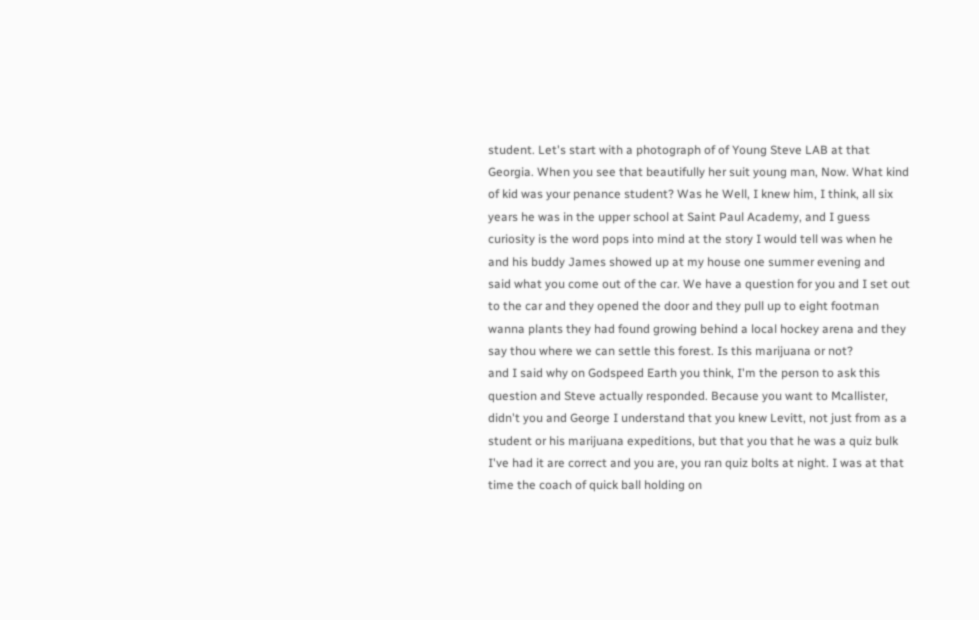student. Let's start with a photograph of of Young Steve LAB at that Georgia. When you see that beautifully her suit young man, Now. What kind of kid was your penance student? Was he Well, I knew him, I think, all six years he was in the upper school at Saint Paul Academy, and I guess curiosity is the word pops into mind at the story I would tell was when he and his buddy James showed up at my house one summer evening and said what you come out of the car. We have a question for you and I set out to the car and they opened the door and they pull up to eight footman wanna plants they had found growing behind a local hockey arena and they say thou where we can settle this forest. Is this marijuana or not?
and I said why on Godspeed Earth you think, I'm the person to ask this question and Steve actually responded. Because you want to Mcallister, didn't you and George I understand that you knew Levitt, not just from as a student or his marijuana expeditions, but that you that he was a quiz bulk I've had it are correct and you are, you ran quiz bolts at night. I was at that time the coach of quick ball holding on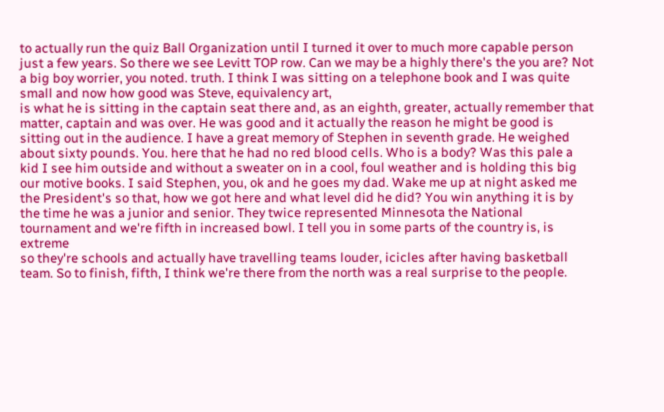to actually run the quiz Ball Organization until I turned it over to much more capable person just a few years. So there we see Levitt TOP row. Can we may be a highly there's the you are? Not a big boy worrier, you noted. truth. I think I was sitting on a telephone book and I was quite small and now how good was Steve, equivalency art,
is what he is sitting in the captain seat there and, as an eighth, greater, actually remember that matter, captain and was over. He was good and it actually the reason he might be good is sitting out in the audience. I have a great memory of Stephen in seventh grade. He weighed about sixty pounds. You. here that he had no red blood cells. Who is a body? Was this pale a kid I see him outside and without a sweater on in a cool, foul weather and is holding this big our motive books. I said Stephen, you, ok and he goes my dad. Wake me up at night asked me the President's so that, how we got here and what level did he did? You win anything it is by the time he was a junior and senior. They twice represented Minnesota the National tournament and we're fifth in increased bowl. I tell you in some parts of the country is, is extreme
so they're schools and actually have travelling teams louder, icicles after having basketball team. So to finish, fifth, I think we're there from the north was a real surprise to the people.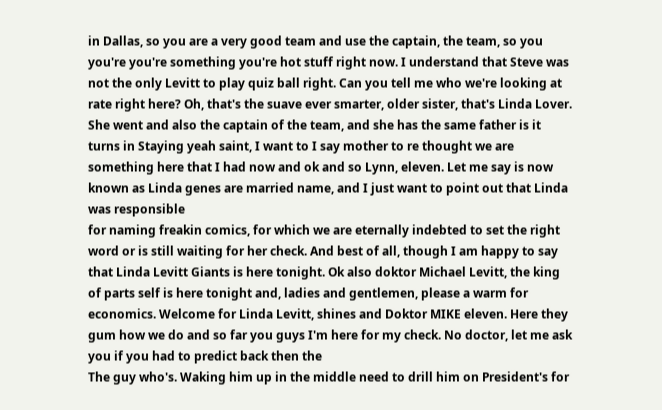in Dallas, so you are a very good team and use the captain, the team, so you you're you're something you're hot stuff right now. I understand that Steve was not the only Levitt to play quiz ball right. Can you tell me who we're looking at rate right here? Oh, that's the suave ever smarter, older sister, that's Linda Lover. She went and also the captain of the team, and she has the same father is it turns in Staying yeah saint, I want to I say mother to re thought we are something here that I had now and ok and so Lynn, eleven. Let me say is now known as Linda genes are married name, and I just want to point out that Linda was responsible
for naming freakin comics, for which we are eternally indebted to set the right word or is still waiting for her check. And best of all, though I am happy to say that Linda Levitt Giants is here tonight. Ok also doktor Michael Levitt, the king of parts self is here tonight and, ladies and gentlemen, please a warm for economics. Welcome for Linda Levitt, shines and Doktor MIKE eleven. Here they gum how we do and so far you guys I'm here for my check. No doctor, let me ask you if you had to predict back then the
The guy who's. Waking him up in the middle need to drill him on President's for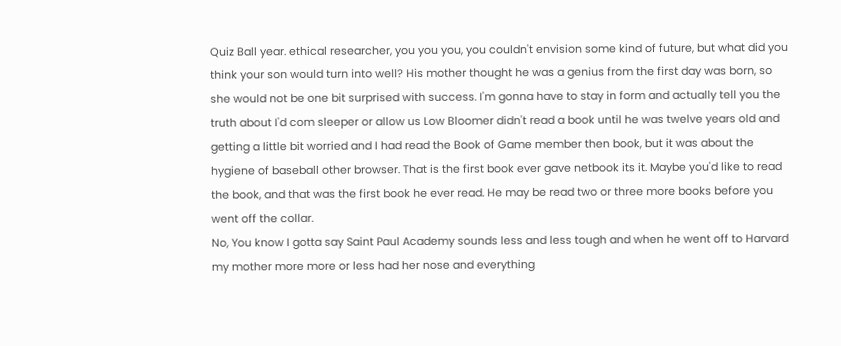Quiz Ball year. ethical researcher, you you you, you couldn't envision some kind of future, but what did you think your son would turn into well? His mother thought he was a genius from the first day was born, so she would not be one bit surprised with success. I'm gonna have to stay in form and actually tell you the truth about I'd com sleeper or allow us Low Bloomer didn't read a book until he was twelve years old and getting a little bit worried and I had read the Book of Game member then book, but it was about the hygiene of baseball other browser. That is the first book ever gave netbook its it. Maybe you'd like to read the book, and that was the first book he ever read. He may be read two or three more books before you went off the collar.
No, You know I gotta say Saint Paul Academy sounds less and less tough and when he went off to Harvard my mother more more or less had her nose and everything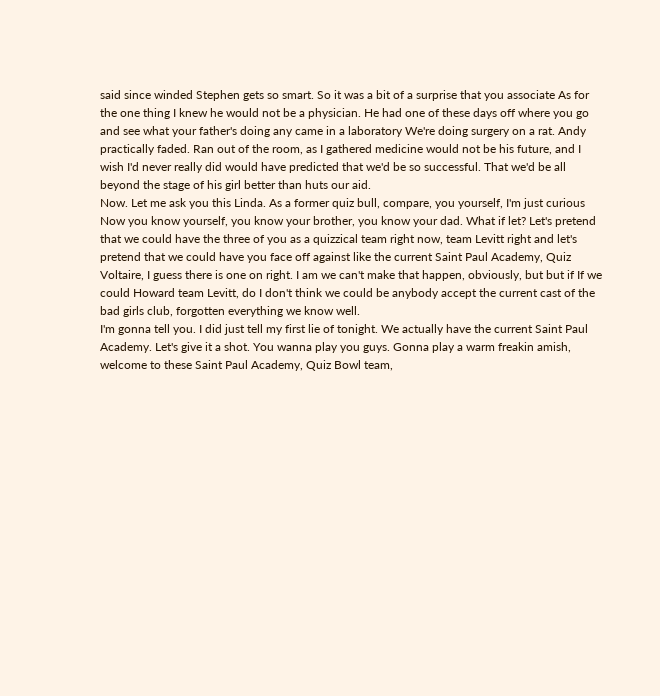said since winded Stephen gets so smart. So it was a bit of a surprise that you associate As for the one thing I knew he would not be a physician. He had one of these days off where you go and see what your father's doing any came in a laboratory We're doing surgery on a rat. Andy practically faded. Ran out of the room, as I gathered medicine would not be his future, and I wish I'd never really did would have predicted that we'd be so successful. That we'd be all beyond the stage of his girl better than huts our aid.
Now. Let me ask you this Linda. As a former quiz bull, compare, you yourself, I'm just curious Now you know yourself, you know your brother, you know your dad. What if let? Let's pretend that we could have the three of you as a quizzical team right now, team Levitt right and let's pretend that we could have you face off against like the current Saint Paul Academy, Quiz Voltaire, I guess there is one on right. I am we can't make that happen, obviously, but but if If we could Howard team Levitt, do I don't think we could be anybody accept the current cast of the bad girls club, forgotten everything we know well.
I'm gonna tell you. I did just tell my first lie of tonight. We actually have the current Saint Paul Academy. Let's give it a shot. You wanna play you guys. Gonna play a warm freakin amish, welcome to these Saint Paul Academy, Quiz Bowl team,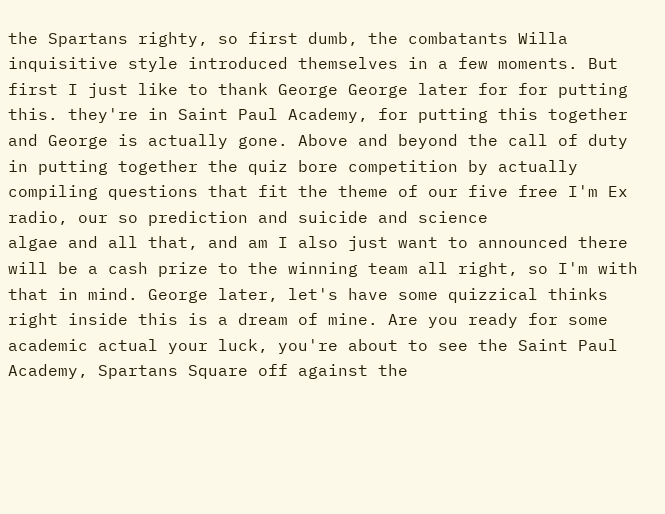the Spartans righty, so first dumb, the combatants Willa inquisitive style introduced themselves in a few moments. But first I just like to thank George George later for for putting this. they're in Saint Paul Academy, for putting this together and George is actually gone. Above and beyond the call of duty in putting together the quiz bore competition by actually compiling questions that fit the theme of our five free I'm Ex radio, our so prediction and suicide and science
algae and all that, and am I also just want to announced there will be a cash prize to the winning team all right, so I'm with that in mind. George later, let's have some quizzical thinks right inside this is a dream of mine. Are you ready for some academic actual your luck, you're about to see the Saint Paul Academy, Spartans Square off against the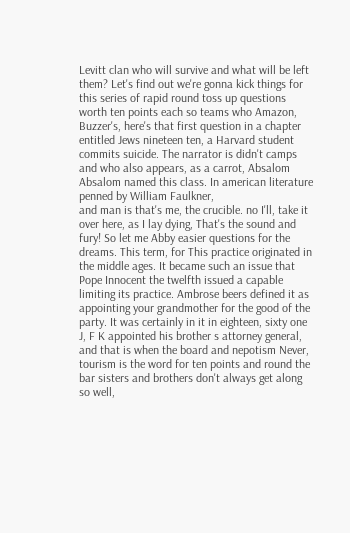Levitt clan who will survive and what will be left them? Let's find out we're gonna kick things for this series of rapid round toss up questions worth ten points each so teams who Amazon, Buzzer's, here's that first question in a chapter entitled Jews nineteen ten, a Harvard student commits suicide. The narrator is didn't camps and who also appears, as a carrot, Absalom Absalom named this class. In american literature penned by William Faulkner,
and man is that's me, the crucible. no I'll, take it over here, as I lay dying, That's the sound and fury! So let me Abby easier questions for the dreams. This term, for This practice originated in the middle ages. It became such an issue that Pope Innocent the twelfth issued a capable limiting its practice. Ambrose beers defined it as appointing your grandmother for the good of the party. It was certainly in it in eighteen, sixty one J, F K appointed his brother s attorney general, and that is when the board and nepotism Never, tourism is the word for ten points and round the bar sisters and brothers don't always get along so well,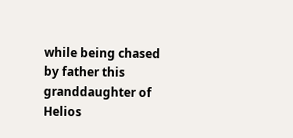while being chased by father this granddaughter of Helios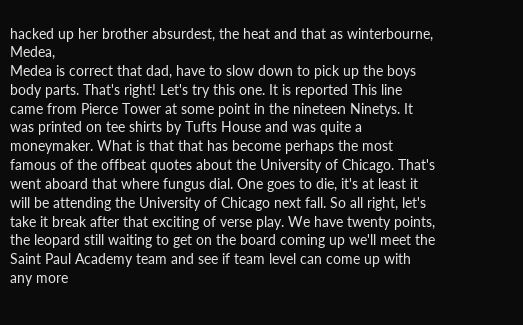hacked up her brother absurdest, the heat and that as winterbourne, Medea,
Medea is correct that dad, have to slow down to pick up the boys body parts. That's right! Let's try this one. It is reported This line came from Pierce Tower at some point in the nineteen Ninetys. It was printed on tee shirts by Tufts House and was quite a moneymaker. What is that that has become perhaps the most famous of the offbeat quotes about the University of Chicago. That's went aboard that where fungus dial. One goes to die, it's at least it will be attending the University of Chicago next fall. So all right, let's take it break after that exciting of verse play. We have twenty points, the leopard still waiting to get on the board coming up we'll meet the Saint Paul Academy team and see if team level can come up with any more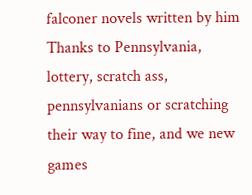falconer novels written by him
Thanks to Pennsylvania, lottery, scratch ass, pennsylvanians or scratching their way to fine, and we new games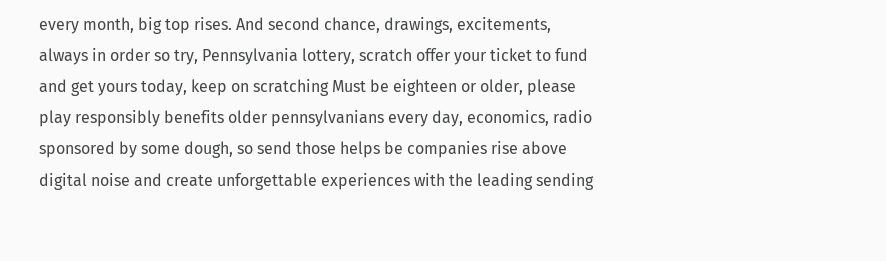every month, big top rises. And second chance, drawings, excitements, always in order so try, Pennsylvania lottery, scratch offer your ticket to fund and get yours today, keep on scratching Must be eighteen or older, please play responsibly benefits older pennsylvanians every day, economics, radio sponsored by some dough, so send those helps be companies rise above digital noise and create unforgettable experiences with the leading sending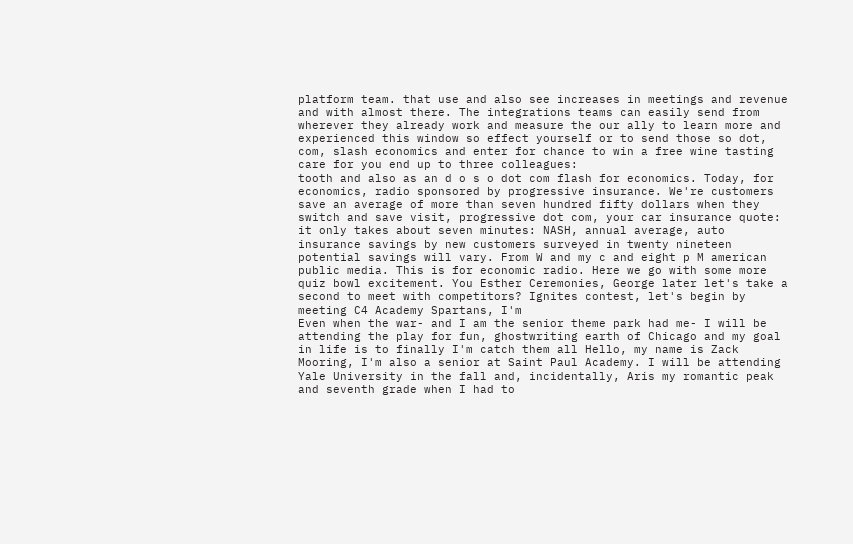platform team. that use and also see increases in meetings and revenue and with almost there. The integrations teams can easily send from wherever they already work and measure the our ally to learn more and experienced this window so effect yourself or to send those so dot, com, slash economics and enter for chance to win a free wine tasting care for you end up to three colleagues:
tooth and also as an d o s o dot com flash for economics. Today, for economics, radio sponsored by progressive insurance. We're customers save an average of more than seven hundred fifty dollars when they switch and save visit, progressive dot com, your car insurance quote: it only takes about seven minutes: NASH, annual average, auto insurance savings by new customers surveyed in twenty nineteen potential savings will vary. From W and my c and eight p M american public media. This is for economic radio. Here we go with some more quiz bowl excitement. You Esther Ceremonies, George later let's take a second to meet with competitors? Ignites contest, let's begin by meeting C4 Academy Spartans, I'm
Even when the war- and I am the senior theme park had me- I will be attending the play for fun, ghostwriting earth of Chicago and my goal in life is to finally I'm catch them all Hello, my name is Zack Mooring, I'm also a senior at Saint Paul Academy. I will be attending Yale University in the fall and, incidentally, Aris my romantic peak and seventh grade when I had to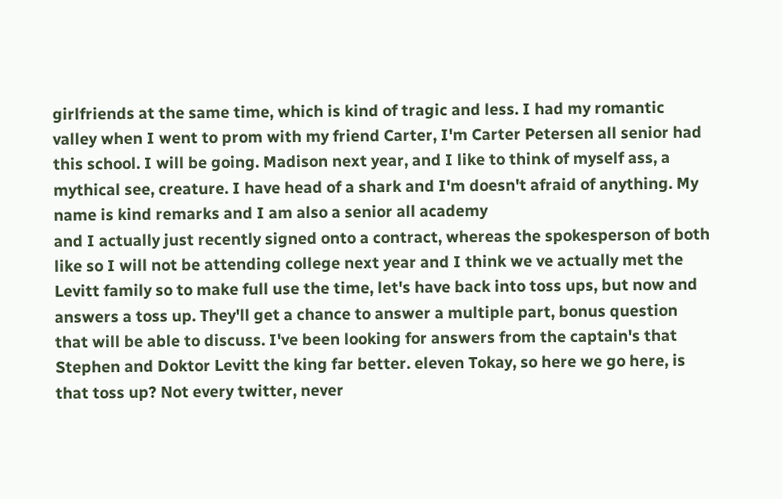girlfriends at the same time, which is kind of tragic and less. I had my romantic valley when I went to prom with my friend Carter, I'm Carter Petersen all senior had this school. I will be going. Madison next year, and I like to think of myself ass, a mythical see, creature. I have head of a shark and I'm doesn't afraid of anything. My name is kind remarks and I am also a senior all academy
and I actually just recently signed onto a contract, whereas the spokesperson of both like so I will not be attending college next year and I think we ve actually met the Levitt family so to make full use the time, let's have back into toss ups, but now and answers a toss up. They'll get a chance to answer a multiple part, bonus question that will be able to discuss. I've been looking for answers from the captain's that Stephen and Doktor Levitt the king far better. eleven Tokay, so here we go here, is that toss up? Not every twitter, never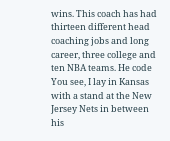wins. This coach has had thirteen different head coaching jobs and long career, three college and ten NBA teams. He code You see, I lay in Kansas with a stand at the New Jersey Nets in between his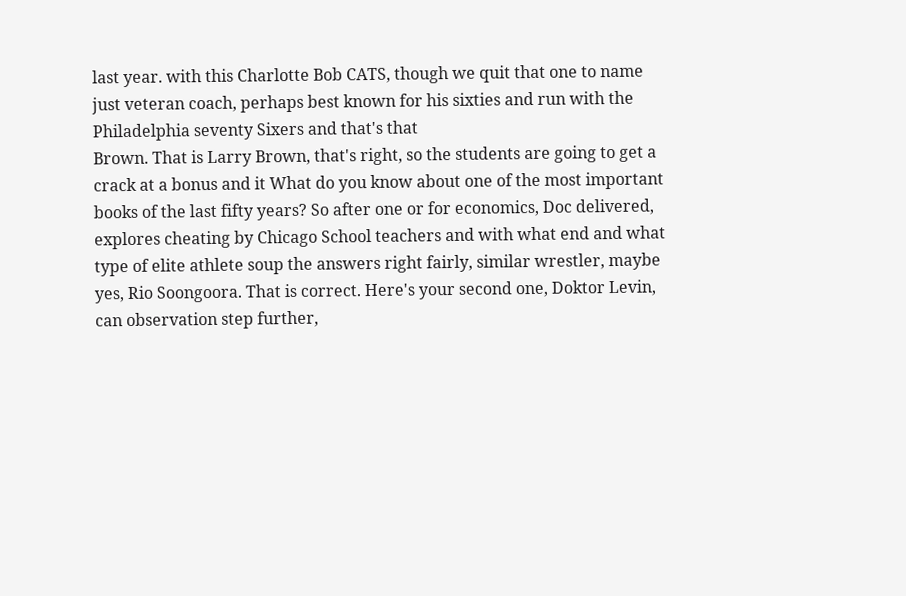last year. with this Charlotte Bob CATS, though we quit that one to name just veteran coach, perhaps best known for his sixties and run with the Philadelphia seventy Sixers and that's that
Brown. That is Larry Brown, that's right, so the students are going to get a crack at a bonus and it What do you know about one of the most important books of the last fifty years? So after one or for economics, Doc delivered, explores cheating by Chicago School teachers and with what end and what type of elite athlete soup the answers right fairly, similar wrestler, maybe yes, Rio Soongoora. That is correct. Here's your second one, Doktor Levin, can observation step further,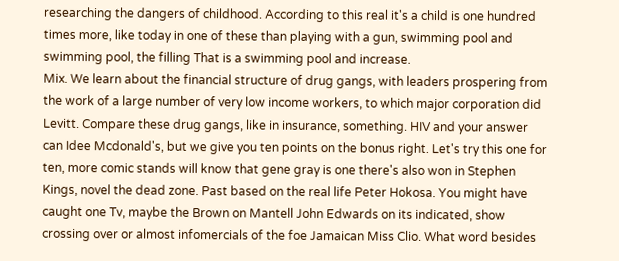researching the dangers of childhood. According to this real it's a child is one hundred times more, like today in one of these than playing with a gun, swimming pool and swimming pool, the filling That is a swimming pool and increase.
Mix. We learn about the financial structure of drug gangs, with leaders prospering from the work of a large number of very low income workers, to which major corporation did Levitt. Compare these drug gangs, like in insurance, something. HIV and your answer can Idee Mcdonald's, but we give you ten points on the bonus right. Let's try this one for ten, more comic stands will know that gene gray is one there's also won in Stephen Kings, novel the dead zone. Past based on the real life Peter Hokosa. You might have caught one Tv, maybe the Brown on Mantell John Edwards on its indicated, show crossing over or almost infomercials of the foe Jamaican Miss Clio. What word besides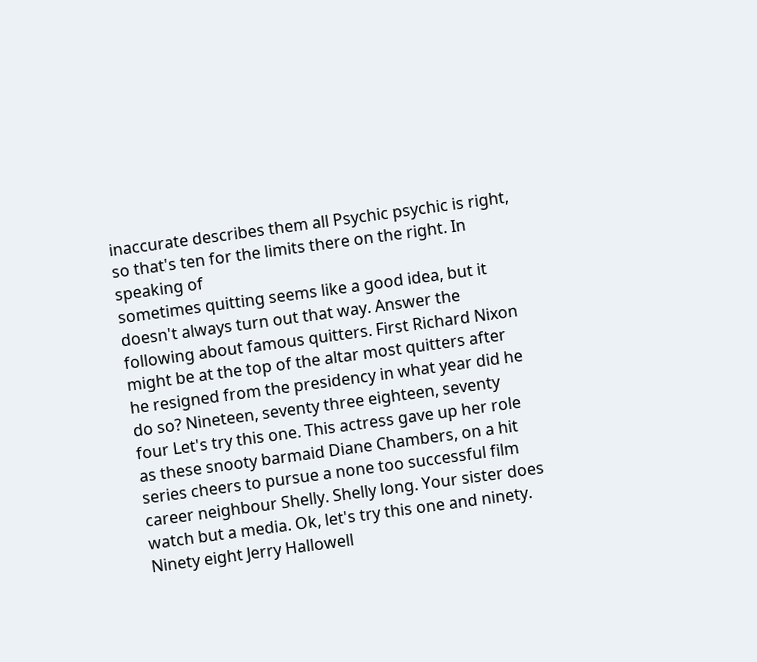inaccurate describes them all Psychic psychic is right, so that's ten for the limits there on the right. In speaking of
sometimes quitting seems like a good idea, but it doesn't always turn out that way. Answer the following about famous quitters. First Richard Nixon might be at the top of the altar most quitters after he resigned from the presidency in what year did he do so? Nineteen, seventy three eighteen, seventy four Let's try this one. This actress gave up her role as these snooty barmaid Diane Chambers, on a hit series cheers to pursue a none too successful film career neighbour Shelly. Shelly long. Your sister does watch but a media. Ok, let's try this one and ninety. Ninety eight Jerry Hallowell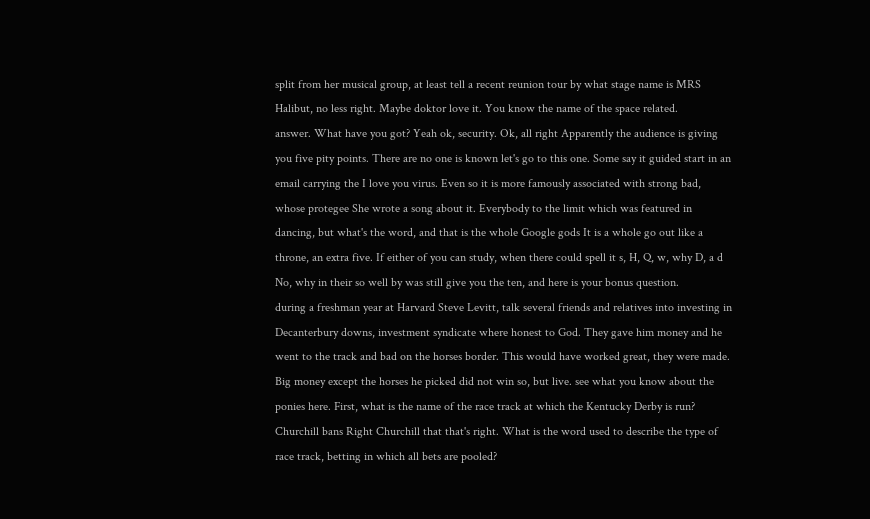split from her musical group, at least tell a recent reunion tour by what stage name is MRS Halibut, no less right. Maybe doktor love it. You know the name of the space related.
answer. What have you got? Yeah ok, security. Ok, all right Apparently the audience is giving you five pity points. There are no one is known let's go to this one. Some say it guided start in an email carrying the I love you virus. Even so it is more famously associated with strong bad, whose protegee She wrote a song about it. Everybody to the limit which was featured in dancing, but what's the word, and that is the whole Google gods It is a whole go out like a throne, an extra five. If either of you can study, when there could spell it s, H, Q, w, why D, a d No, why in their so well by was still give you the ten, and here is your bonus question.
during a freshman year at Harvard Steve Levitt, talk several friends and relatives into investing in Decanterbury downs, investment syndicate where honest to God. They gave him money and he went to the track and bad on the horses border. This would have worked great, they were made. Big money except the horses he picked did not win so, but live. see what you know about the ponies here. First, what is the name of the race track at which the Kentucky Derby is run? Churchill bans Right Churchill that that's right. What is the word used to describe the type of race track, betting in which all bets are pooled?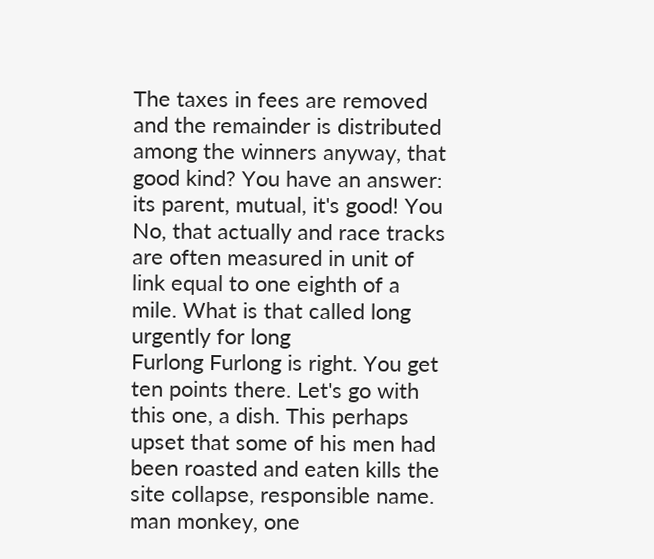The taxes in fees are removed and the remainder is distributed among the winners anyway, that good kind? You have an answer: its parent, mutual, it's good! You No, that actually and race tracks are often measured in unit of link equal to one eighth of a mile. What is that called long urgently for long
Furlong Furlong is right. You get ten points there. Let's go with this one, a dish. This perhaps upset that some of his men had been roasted and eaten kills the site collapse, responsible name. man monkey, one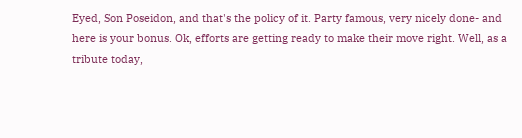Eyed, Son Poseidon, and that's the policy of it. Party famous, very nicely done- and here is your bonus. Ok, efforts are getting ready to make their move right. Well, as a tribute today,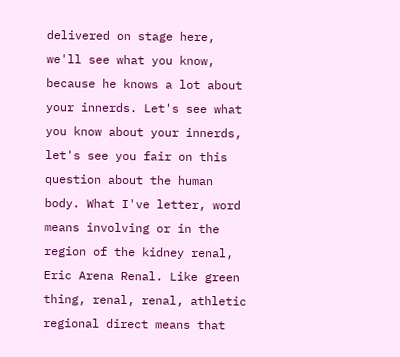delivered on stage here, we'll see what you know, because he knows a lot about your innerds. Let's see what you know about your innerds, let's see you fair on this question about the human body. What I've letter, word means involving or in the region of the kidney renal, Eric Arena Renal. Like green thing, renal, renal, athletic regional direct means that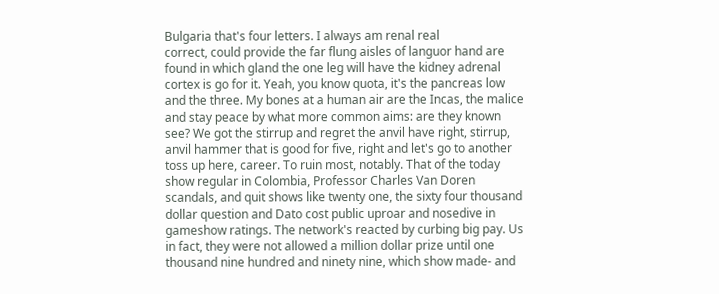Bulgaria that's four letters. I always am renal real
correct, could provide the far flung aisles of languor hand are found in which gland the one leg will have the kidney adrenal cortex is go for it. Yeah, you know quota, it's the pancreas low and the three. My bones at a human air are the Incas, the malice and stay peace by what more common aims: are they known see? We got the stirrup and regret the anvil have right, stirrup, anvil hammer that is good for five, right and let's go to another toss up here, career. To ruin most, notably. That of the today show regular in Colombia, Professor Charles Van Doren scandals, and quit shows like twenty one, the sixty four thousand dollar question and Dato cost public uproar and nosedive in gameshow ratings. The network's reacted by curbing big pay. Us in fact, they were not allowed a million dollar prize until one thousand nine hundred and ninety nine, which show made- and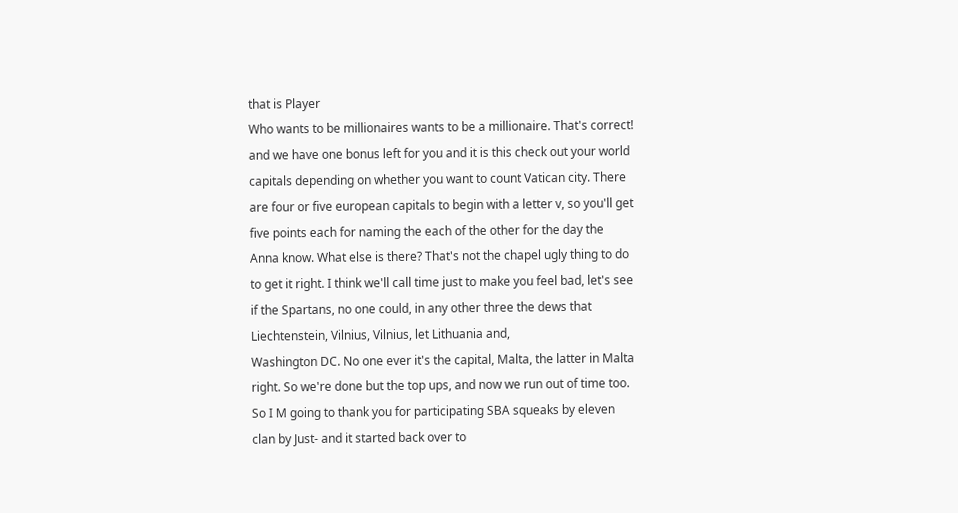that is Player
Who wants to be millionaires wants to be a millionaire. That's correct! and we have one bonus left for you and it is this check out your world capitals depending on whether you want to count Vatican city. There are four or five european capitals to begin with a letter v, so you'll get five points each for naming the each of the other for the day the Anna know. What else is there? That's not the chapel ugly thing to do to get it right. I think we'll call time just to make you feel bad, let's see if the Spartans, no one could, in any other three the dews that Liechtenstein, Vilnius, Vilnius, let Lithuania and,
Washington DC. No one ever it's the capital, Malta, the latter in Malta right. So we're done but the top ups, and now we run out of time too. So I M going to thank you for participating SBA squeaks by eleven clan by Just- and it started back over to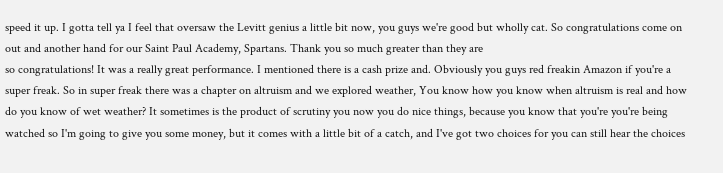speed it up. I gotta tell ya I feel that oversaw the Levitt genius a little bit now, you guys we're good but wholly cat. So congratulations come on out and another hand for our Saint Paul Academy, Spartans. Thank you so much greater than they are
so congratulations! It was a really great performance. I mentioned there is a cash prize and. Obviously you guys red freakin Amazon if you're a super freak. So in super freak there was a chapter on altruism and we explored weather, You know how you know when altruism is real and how do you know of wet weather? It sometimes is the product of scrutiny you now you do nice things, because you know that you're you're being watched so I'm going to give you some money, but it comes with a little bit of a catch, and I've got two choices for you can still hear the choices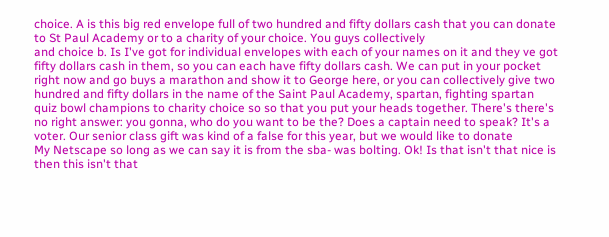choice. A is this big red envelope full of two hundred and fifty dollars cash that you can donate to St Paul Academy or to a charity of your choice. You guys collectively
and choice b. Is I've got for individual envelopes with each of your names on it and they ve got fifty dollars cash in them, so you can each have fifty dollars cash. We can put in your pocket right now and go buys a marathon and show it to George here, or you can collectively give two hundred and fifty dollars in the name of the Saint Paul Academy, spartan, fighting spartan quiz bowl champions to charity choice so so that you put your heads together. There's there's no right answer: you gonna, who do you want to be the? Does a captain need to speak? It's a voter. Our senior class gift was kind of a false for this year, but we would like to donate
My Netscape so long as we can say it is from the sba- was bolting. Ok! Is that isn't that nice is then this isn't that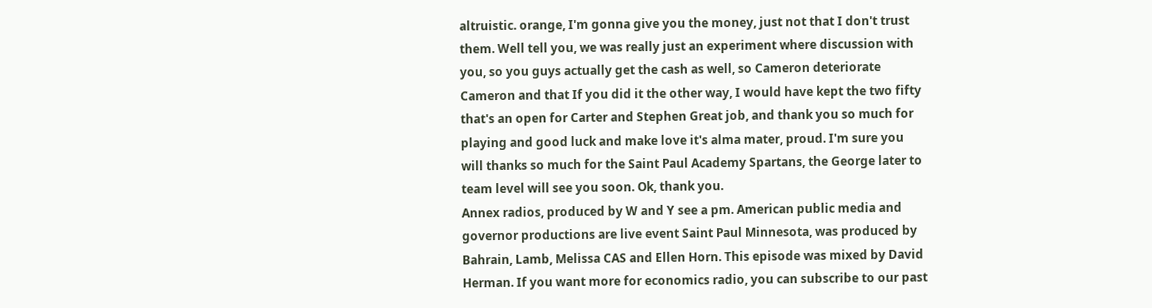altruistic. orange, I'm gonna give you the money, just not that I don't trust them. Well tell you, we was really just an experiment where discussion with you, so you guys actually get the cash as well, so Cameron deteriorate Cameron and that If you did it the other way, I would have kept the two fifty that's an open for Carter and Stephen Great job, and thank you so much for playing and good luck and make love it's alma mater, proud. I'm sure you will thanks so much for the Saint Paul Academy Spartans, the George later to team level will see you soon. Ok, thank you.
Annex radios, produced by W and Y see a pm. American public media and governor productions are live event Saint Paul Minnesota, was produced by Bahrain, Lamb, Melissa CAS and Ellen Horn. This episode was mixed by David Herman. If you want more for economics radio, you can subscribe to our past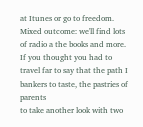at Itunes or go to freedom. Mixed outcome: we'll find lots of radio a the books and more. If you thought you had to travel far to say that the path I bankers to taste, the pastries of parents
to take another look with two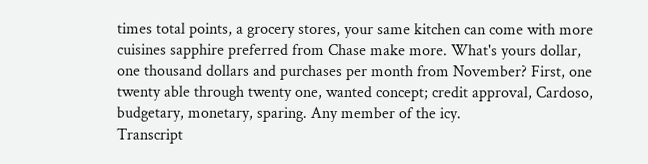times total points, a grocery stores, your same kitchen can come with more cuisines sapphire preferred from Chase make more. What's yours dollar, one thousand dollars and purchases per month from November? First, one twenty able through twenty one, wanted concept; credit approval, Cardoso, budgetary, monetary, sparing. Any member of the icy.
Transcript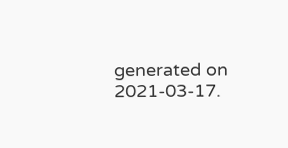generated on 2021-03-17.